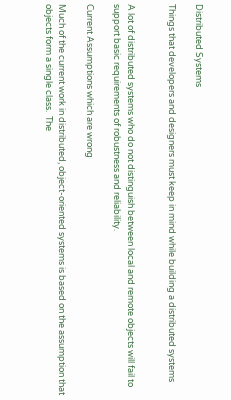Distributed Systems

Things that developers and designers must keep in mind while building a distributed systems


A lot of distributed systems who do not distinguish between local and remote objects will fail to support basic requirements of robustness and reliability.

Current Assumptions which are wrong

Much of the current work in distributed, object-oriented systems is based on the assumption that objects form a single class.  The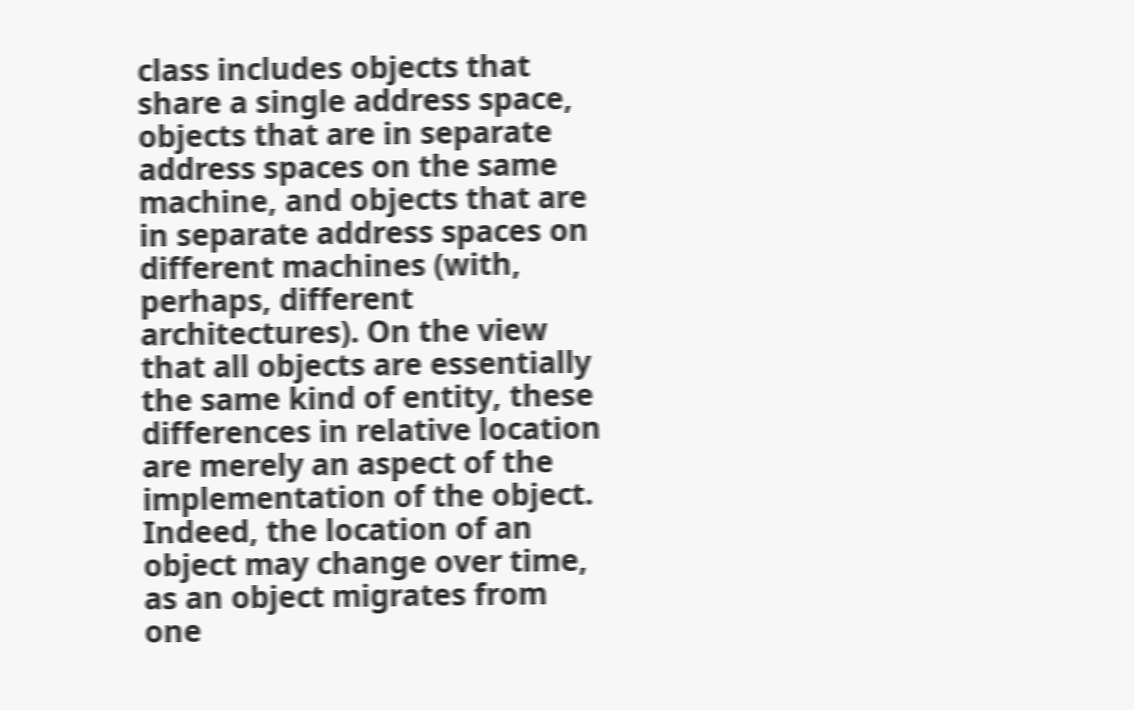class includes objects that share a single address space, objects that are in separate address spaces on the same machine, and objects that are in separate address spaces on different machines (with, perhaps, different architectures). On the view that all objects are essentially the same kind of entity, these differences in relative location are merely an aspect of the implementation of the object. Indeed, the location of an object may change over time, as an object migrates from one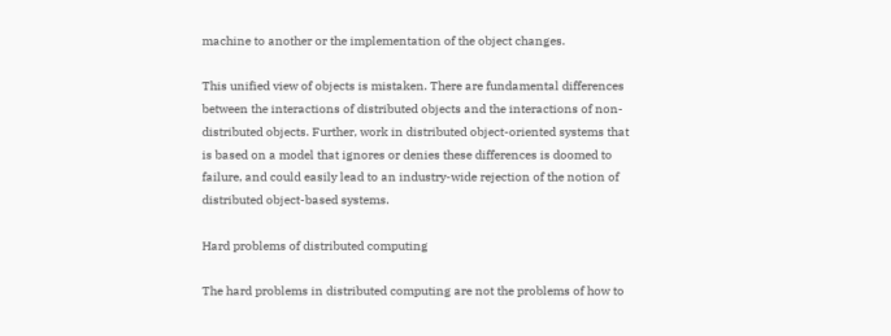machine to another or the implementation of the object changes.

This unified view of objects is mistaken. There are fundamental differences between the interactions of distributed objects and the interactions of non-distributed objects. Further, work in distributed object-oriented systems that is based on a model that ignores or denies these differences is doomed to failure, and could easily lead to an industry-wide rejection of the notion of distributed object-based systems.

Hard problems of distributed computing

The hard problems in distributed computing are not the problems of how to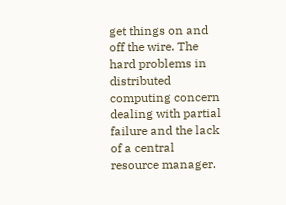get things on and off the wire. The hard problems in distributed computing concern dealing with partial failure and the lack of a central resource manager.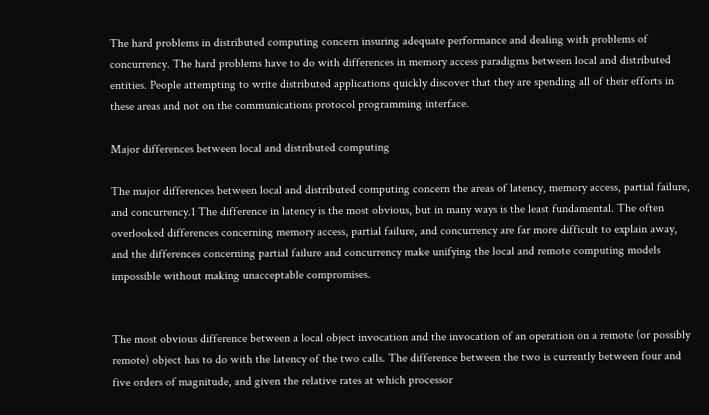The hard problems in distributed computing concern insuring adequate performance and dealing with problems of concurrency. The hard problems have to do with differences in memory access paradigms between local and distributed entities. People attempting to write distributed applications quickly discover that they are spending all of their efforts in these areas and not on the communications protocol programming interface.

Major differences between local and distributed computing

The major differences between local and distributed computing concern the areas of latency, memory access, partial failure, and concurrency.1 The difference in latency is the most obvious, but in many ways is the least fundamental. The often overlooked differences concerning memory access, partial failure, and concurrency are far more difficult to explain away, and the differences concerning partial failure and concurrency make unifying the local and remote computing models impossible without making unacceptable compromises.


The most obvious difference between a local object invocation and the invocation of an operation on a remote (or possibly remote) object has to do with the latency of the two calls. The difference between the two is currently between four and five orders of magnitude, and given the relative rates at which processor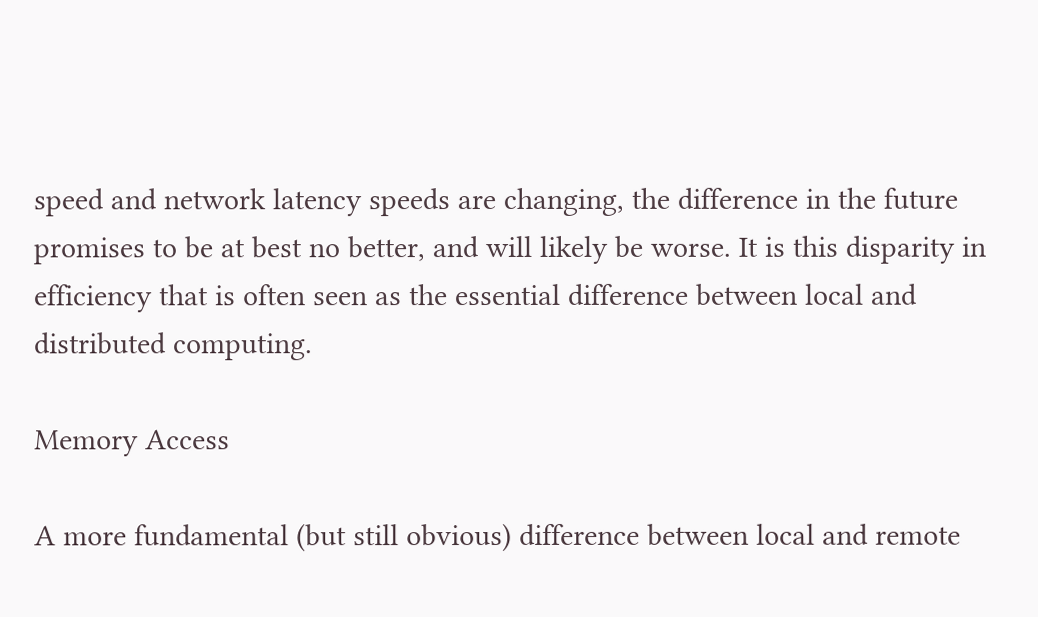speed and network latency speeds are changing, the difference in the future promises to be at best no better, and will likely be worse. It is this disparity in efficiency that is often seen as the essential difference between local and distributed computing.

Memory Access

A more fundamental (but still obvious) difference between local and remote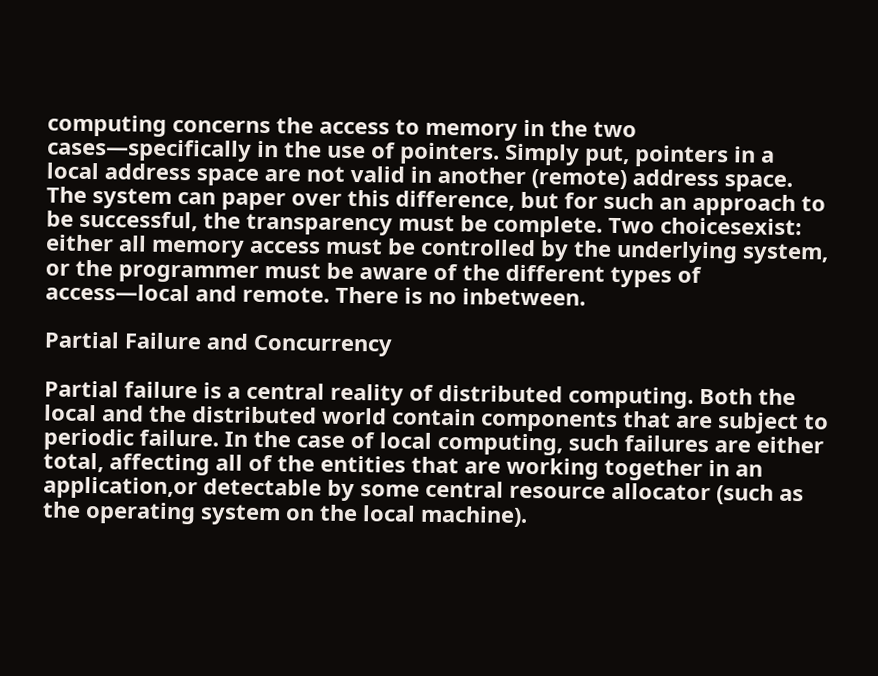computing concerns the access to memory in the two cases—specifically in the use of pointers. Simply put, pointers in a local address space are not valid in another (remote) address space. The system can paper over this difference, but for such an approach to be successful, the transparency must be complete. Two choicesexist: either all memory access must be controlled by the underlying system, or the programmer must be aware of the different types of access—local and remote. There is no inbetween.

Partial Failure and Concurrency

Partial failure is a central reality of distributed computing. Both the local and the distributed world contain components that are subject to periodic failure. In the case of local computing, such failures are either total, affecting all of the entities that are working together in an application,or detectable by some central resource allocator (such as the operating system on the local machine).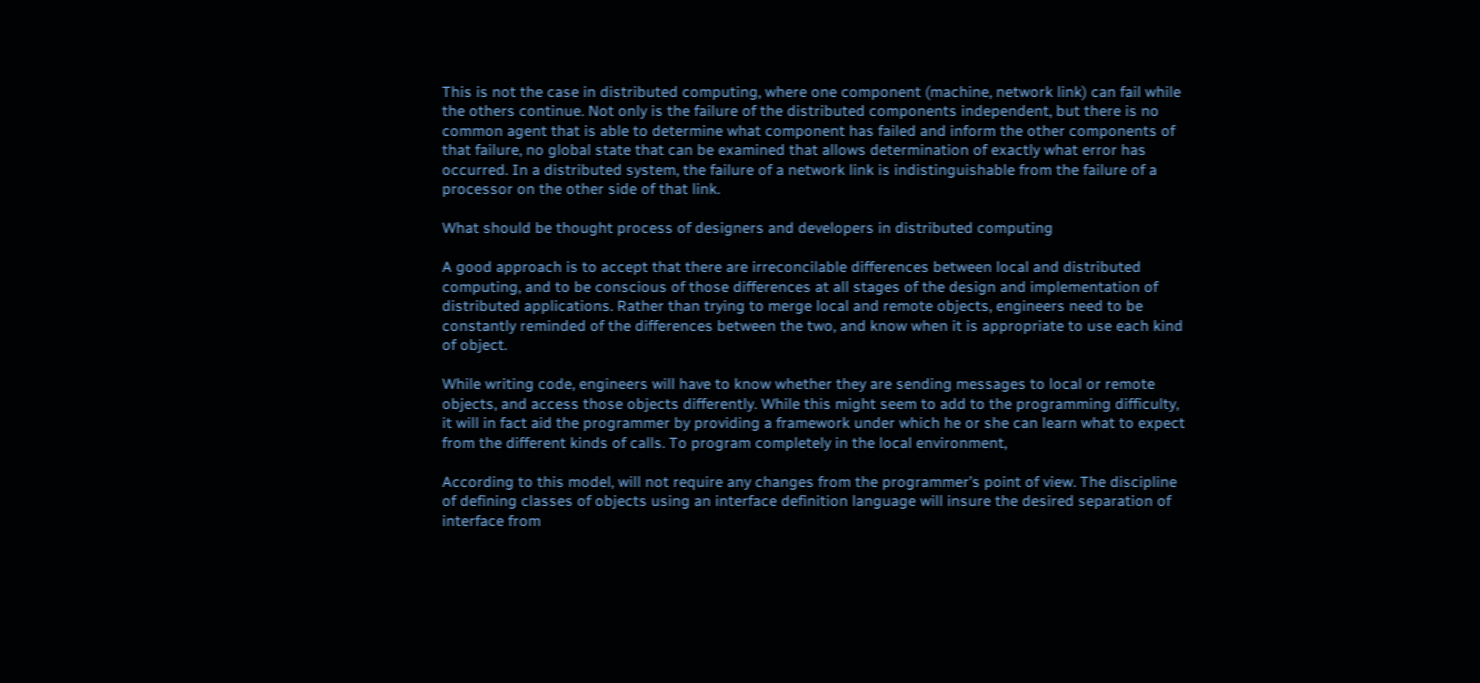This is not the case in distributed computing, where one component (machine, network link) can fail while the others continue. Not only is the failure of the distributed components independent, but there is no common agent that is able to determine what component has failed and inform the other components of that failure, no global state that can be examined that allows determination of exactly what error has occurred. In a distributed system, the failure of a network link is indistinguishable from the failure of a processor on the other side of that link.

What should be thought process of designers and developers in distributed computing

A good approach is to accept that there are irreconcilable differences between local and distributed computing, and to be conscious of those differences at all stages of the design and implementation of distributed applications. Rather than trying to merge local and remote objects, engineers need to be constantly reminded of the differences between the two, and know when it is appropriate to use each kind of object.

While writing code, engineers will have to know whether they are sending messages to local or remote objects, and access those objects differently. While this might seem to add to the programming difficulty, it will in fact aid the programmer by providing a framework under which he or she can learn what to expect from the different kinds of calls. To program completely in the local environment,

According to this model, will not require any changes from the programmer’s point of view. The discipline of defining classes of objects using an interface definition language will insure the desired separation of interface from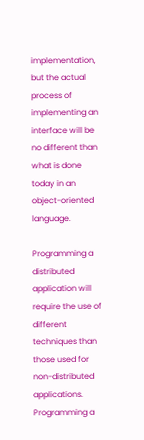implementation, but the actual process of implementing an interface will be no different than what is done today in an object-oriented language.

Programming a distributed application will require the use of different techniques than those used for non-distributed applications. Programming a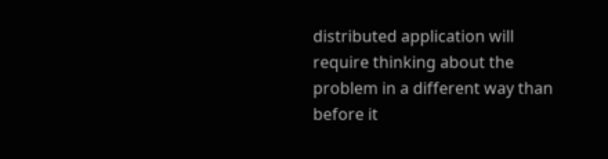distributed application will require thinking about the problem in a different way than before it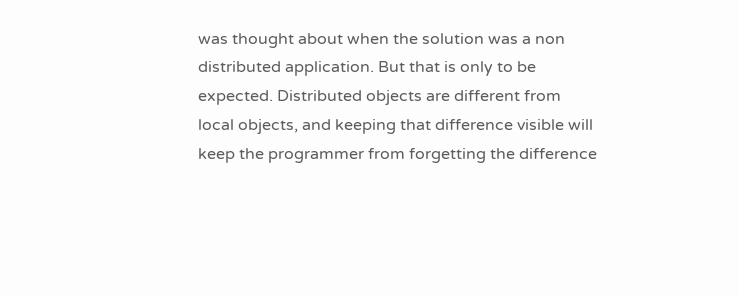was thought about when the solution was a non distributed application. But that is only to be expected. Distributed objects are different from local objects, and keeping that difference visible will keep the programmer from forgetting the difference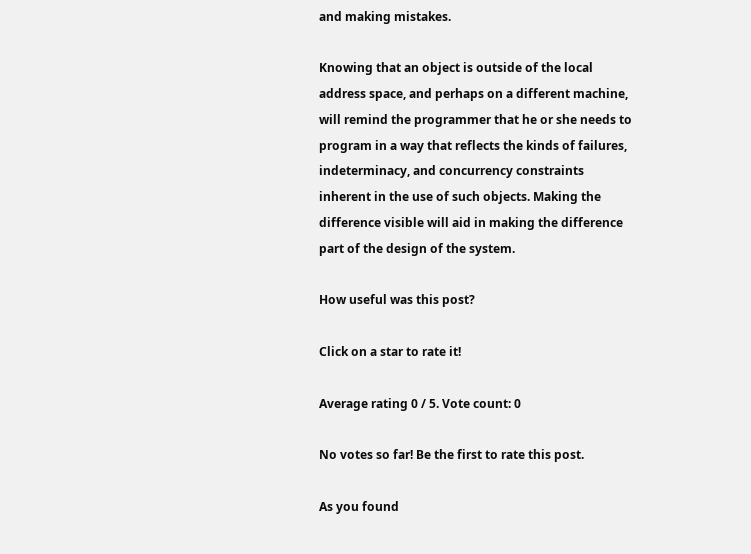and making mistakes.

Knowing that an object is outside of the local address space, and perhaps on a different machine, will remind the programmer that he or she needs to program in a way that reflects the kinds of failures, indeterminacy, and concurrency constraints inherent in the use of such objects. Making the difference visible will aid in making the difference part of the design of the system.

How useful was this post?

Click on a star to rate it!

Average rating 0 / 5. Vote count: 0

No votes so far! Be the first to rate this post.

As you found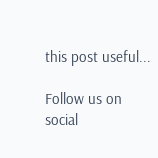this post useful...

Follow us on social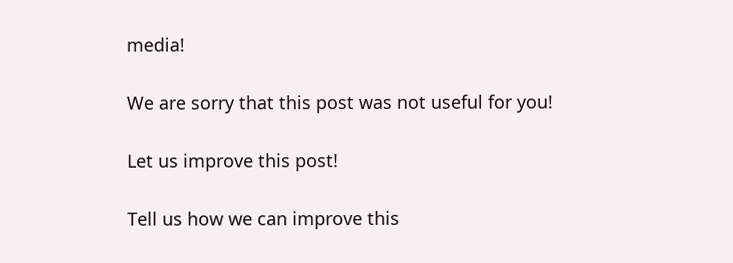media!

We are sorry that this post was not useful for you!

Let us improve this post!

Tell us how we can improve this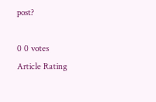post?

0 0 votes
Article Rating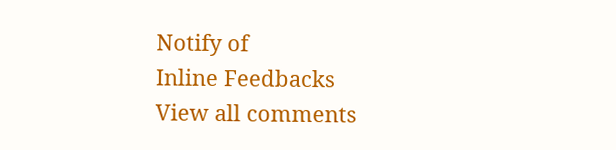Notify of
Inline Feedbacks
View all comments